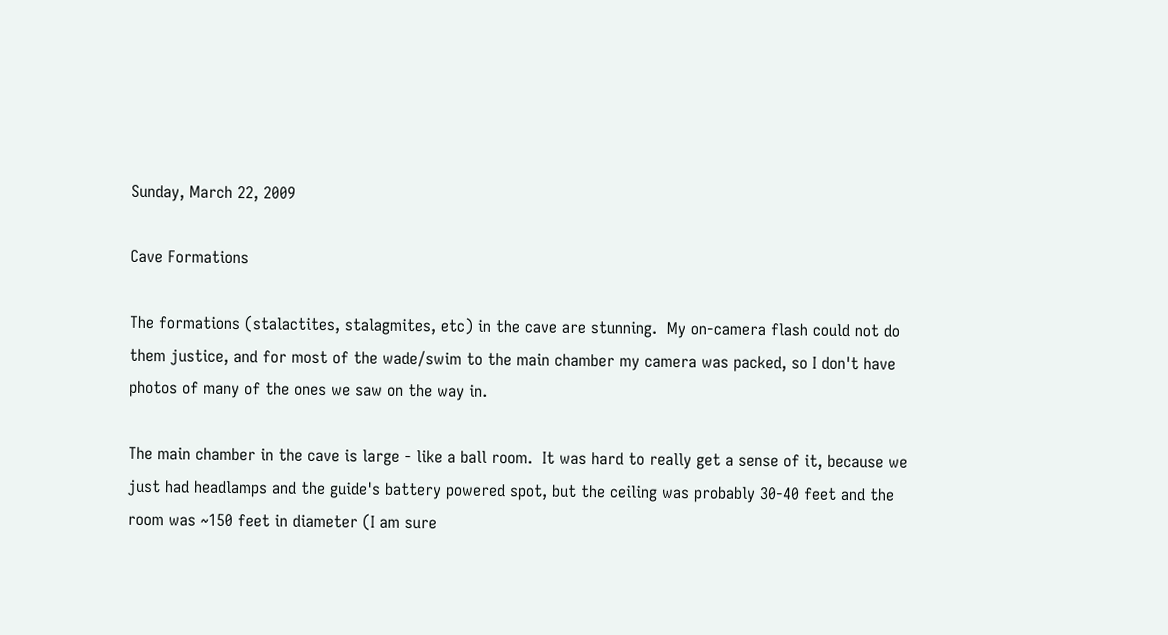Sunday, March 22, 2009

Cave Formations

The formations (stalactites, stalagmites, etc) in the cave are stunning.  My on-camera flash could not do them justice, and for most of the wade/swim to the main chamber my camera was packed, so I don't have photos of many of the ones we saw on the way in.

The main chamber in the cave is large - like a ball room.  It was hard to really get a sense of it, because we just had headlamps and the guide's battery powered spot, but the ceiling was probably 30-40 feet and the room was ~150 feet in diameter (I am sure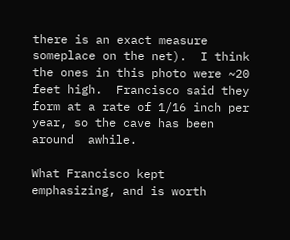there is an exact measure someplace on the net).  I think the ones in this photo were ~20 feet high.  Francisco said they form at a rate of 1/16 inch per year, so the cave has been around  awhile.

What Francisco kept emphasizing, and is worth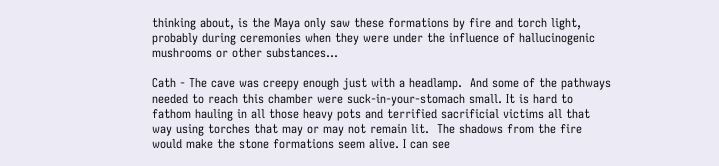thinking about, is the Maya only saw these formations by fire and torch light, probably during ceremonies when they were under the influence of hallucinogenic mushrooms or other substances...

Cath - The cave was creepy enough just with a headlamp.  And some of the pathways needed to reach this chamber were suck-in-your-stomach small. It is hard to fathom hauling in all those heavy pots and terrified sacrificial victims all that way using torches that may or may not remain lit.  The shadows from the fire would make the stone formations seem alive. I can see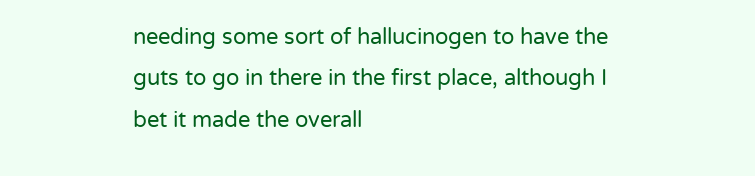needing some sort of hallucinogen to have the guts to go in there in the first place, although I bet it made the overall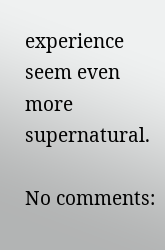experience seem even more supernatural.

No comments: